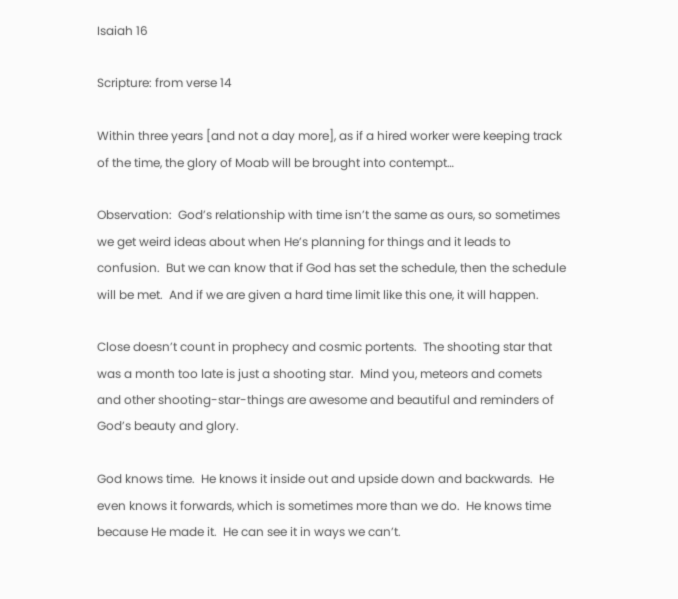Isaiah 16

Scripture: from verse 14

Within three years [and not a day more], as if a hired worker were keeping track of the time, the glory of Moab will be brought into contempt…

Observation:  God’s relationship with time isn’t the same as ours, so sometimes we get weird ideas about when He’s planning for things and it leads to confusion.  But we can know that if God has set the schedule, then the schedule will be met.  And if we are given a hard time limit like this one, it will happen.

Close doesn’t count in prophecy and cosmic portents.  The shooting star that was a month too late is just a shooting star.  Mind you, meteors and comets and other shooting-star-things are awesome and beautiful and reminders of God’s beauty and glory.

God knows time.  He knows it inside out and upside down and backwards.  He even knows it forwards, which is sometimes more than we do.  He knows time because He made it.  He can see it in ways we can’t.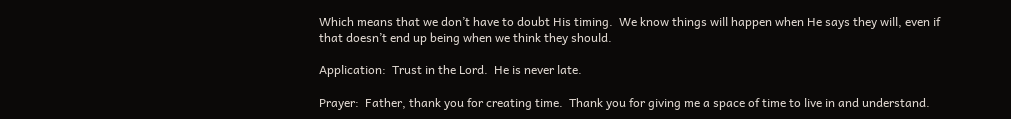Which means that we don’t have to doubt His timing.  We know things will happen when He says they will, even if that doesn’t end up being when we think they should.

Application:  Trust in the Lord.  He is never late.

Prayer:  Father, thank you for creating time.  Thank you for giving me a space of time to live in and understand.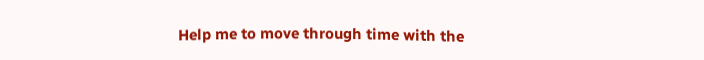Help me to move through time with the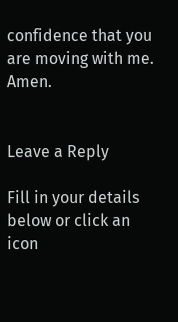confidence that you are moving with me.  Amen.


Leave a Reply

Fill in your details below or click an icon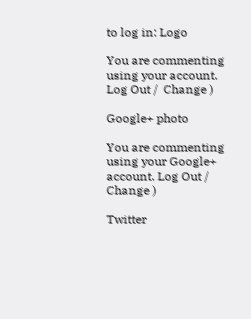to log in: Logo

You are commenting using your account. Log Out /  Change )

Google+ photo

You are commenting using your Google+ account. Log Out /  Change )

Twitter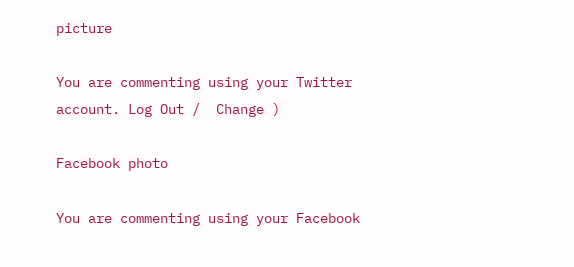picture

You are commenting using your Twitter account. Log Out /  Change )

Facebook photo

You are commenting using your Facebook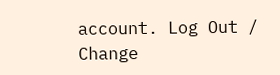account. Log Out /  Change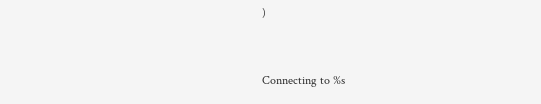)


Connecting to %s